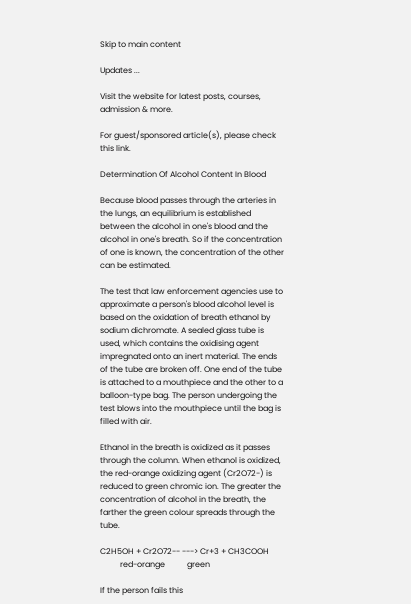Skip to main content

Updates ...

Visit the website for latest posts, courses, admission & more.

For guest/sponsored article(s), please check this link.

Determination Of Alcohol Content In Blood

Because blood passes through the arteries in the lungs, an equilibrium is established between the alcohol in one's blood and the alcohol in one's breath. So if the concentration of one is known, the concentration of the other can be estimated.

The test that law enforcement agencies use to approximate a person's blood alcohol level is based on the oxidation of breath ethanol by sodium dichromate. A sealed glass tube is used, which contains the oxidising agent impregnated onto an inert material. The ends of the tube are broken off. One end of the tube is attached to a mouthpiece and the other to a balloon-type bag. The person undergoing the test blows into the mouthpiece until the bag is filled with air.

Ethanol in the breath is oxidized as it passes through the column. When ethanol is oxidized, the red-orange oxidizing agent (Cr2O72-) is reduced to green chromic ion. The greater the concentration of alcohol in the breath, the farther the green colour spreads through the tube.

C2H5OH + Cr2O72-- ---> Cr+3 + CH3COOH
          red-orange           green

If the person fails this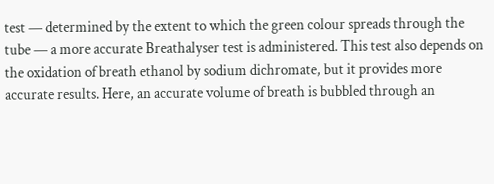test — determined by the extent to which the green colour spreads through the tube — a more accurate Breathalyser test is administered. This test also depends on the oxidation of breath ethanol by sodium dichromate, but it provides more accurate results. Here, an accurate volume of breath is bubbled through an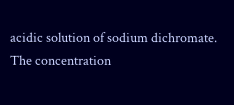acidic solution of sodium dichromate. The concentration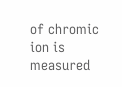of chromic ion is measured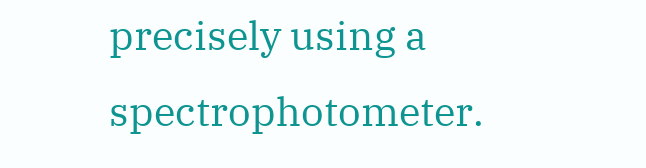precisely using a spectrophotometer.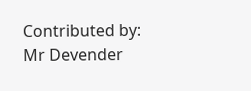Contributed by: Mr Devender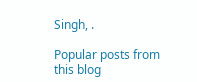Singh, .

Popular posts from this blog